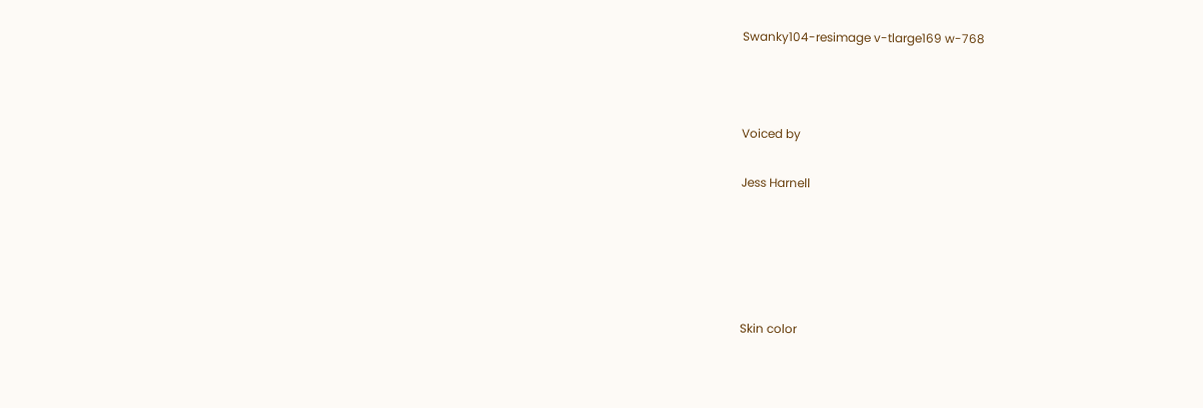Swanky104-resimage v-tlarge169 w-768



Voiced by

Jess Harnell





Skin color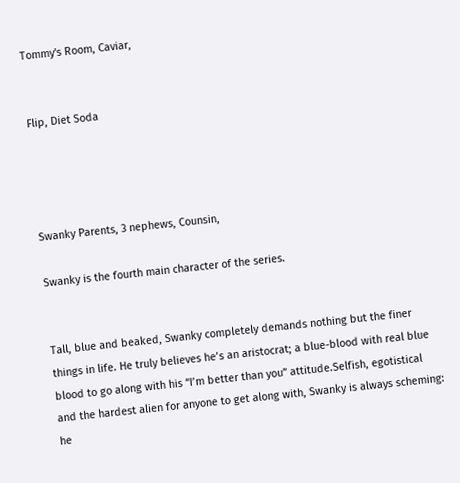Tommy's Room, Caviar,


Flip, Diet Soda




Swanky Parents, 3 nephews, Counsin,

Swanky is the fourth main character of the series.


Tall, blue and beaked, Swanky completely demands nothing but the finer things in life. He truly believes he’s an aristocrat; a blue-blood with real blue blood to go along with his “I’m better than you” attitude.Selfish, egotistical and the hardest alien for anyone to get along with, Swanky is always scheming: he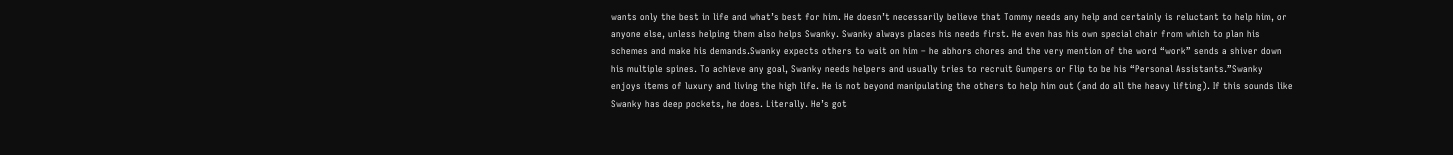wants only the best in life and what’s best for him. He doesn’t necessarily believe that Tommy needs any help and certainly is reluctant to help him, or anyone else, unless helping them also helps Swanky. Swanky always places his needs first. He even has his own special chair from which to plan his schemes and make his demands.Swanky expects others to wait on him – he abhors chores and the very mention of the word “work” sends a shiver down his multiple spines. To achieve any goal, Swanky needs helpers and usually tries to recruit Gumpers or Flip to be his “Personal Assistants.”Swanky enjoys items of luxury and living the high life. He is not beyond manipulating the others to help him out (and do all the heavy lifting). If this sounds like Swanky has deep pockets, he does. Literally. He’s got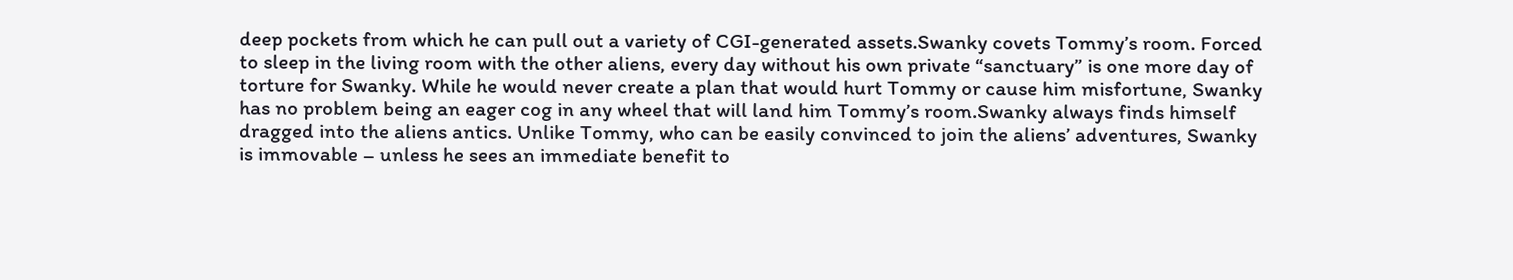deep pockets from which he can pull out a variety of CGI-generated assets.Swanky covets Tommy’s room. Forced to sleep in the living room with the other aliens, every day without his own private “sanctuary” is one more day of torture for Swanky. While he would never create a plan that would hurt Tommy or cause him misfortune, Swanky has no problem being an eager cog in any wheel that will land him Tommy’s room.Swanky always finds himself dragged into the aliens antics. Unlike Tommy, who can be easily convinced to join the aliens’ adventures, Swanky is immovable – unless he sees an immediate benefit to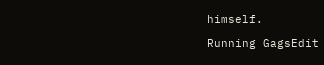himself.

Running GagsEdit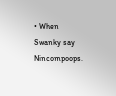• When Swanky say Nincompoops.